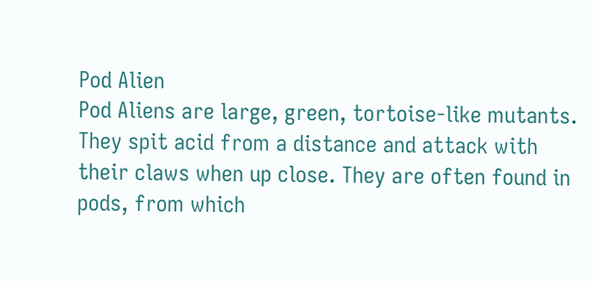Pod Alien
Pod Aliens are large, green, tortoise-like mutants. They spit acid from a distance and attack with their claws when up close. They are often found in pods, from which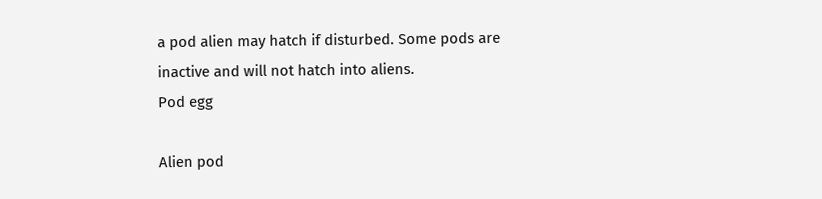a pod alien may hatch if disturbed. Some pods are inactive and will not hatch into aliens.
Pod egg

Alien pod